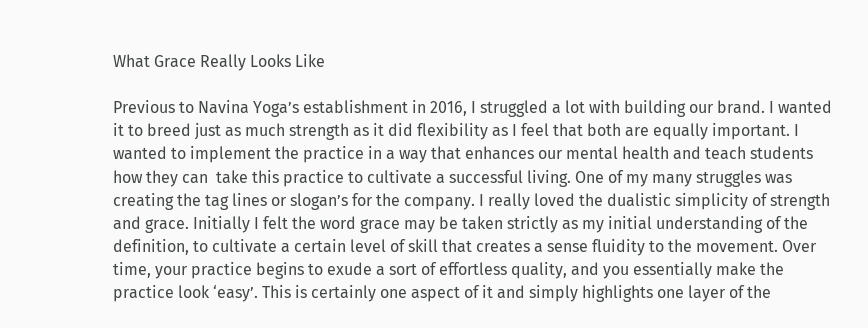What Grace Really Looks Like

Previous to Navina Yoga’s establishment in 2016, I struggled a lot with building our brand. I wanted it to breed just as much strength as it did flexibility as I feel that both are equally important. I wanted to implement the practice in a way that enhances our mental health and teach students how they can  take this practice to cultivate a successful living. One of my many struggles was creating the tag lines or slogan’s for the company. I really loved the dualistic simplicity of strength and grace. Initially I felt the word grace may be taken strictly as my initial understanding of the definition, to cultivate a certain level of skill that creates a sense fluidity to the movement. Over time, your practice begins to exude a sort of effortless quality, and you essentially make the practice look ‘easy’. This is certainly one aspect of it and simply highlights one layer of the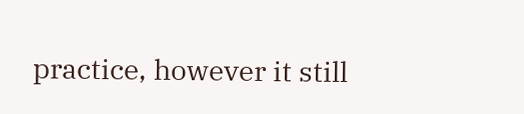practice, however it still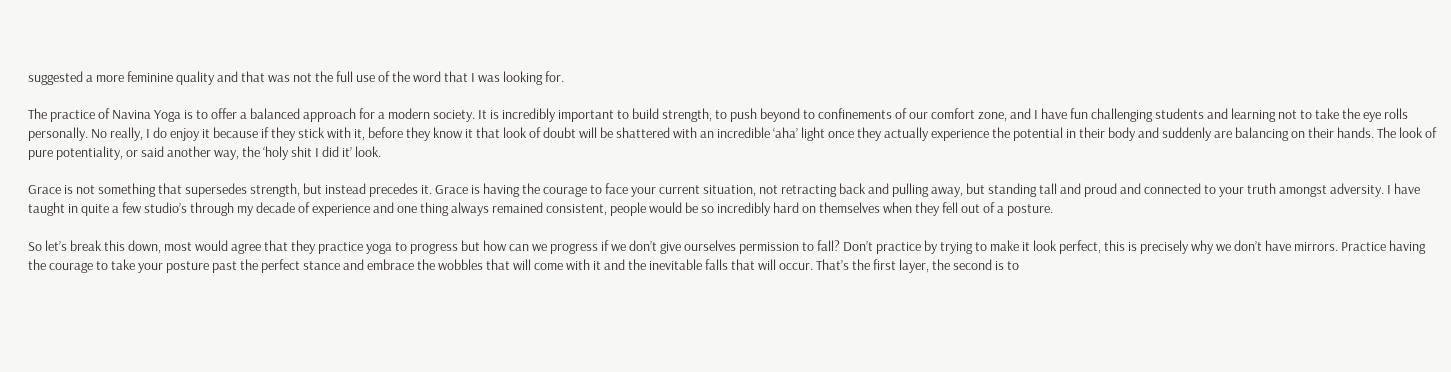suggested a more feminine quality and that was not the full use of the word that I was looking for.

The practice of Navina Yoga is to offer a balanced approach for a modern society. It is incredibly important to build strength, to push beyond to confinements of our comfort zone, and I have fun challenging students and learning not to take the eye rolls personally. No really, I do enjoy it because if they stick with it, before they know it that look of doubt will be shattered with an incredible ‘aha’ light once they actually experience the potential in their body and suddenly are balancing on their hands. The look of pure potentiality, or said another way, the ‘holy shit I did it’ look.

Grace is not something that supersedes strength, but instead precedes it. Grace is having the courage to face your current situation, not retracting back and pulling away, but standing tall and proud and connected to your truth amongst adversity. I have taught in quite a few studio’s through my decade of experience and one thing always remained consistent, people would be so incredibly hard on themselves when they fell out of a posture.

So let’s break this down, most would agree that they practice yoga to progress but how can we progress if we don’t give ourselves permission to fall? Don’t practice by trying to make it look perfect, this is precisely why we don’t have mirrors. Practice having the courage to take your posture past the perfect stance and embrace the wobbles that will come with it and the inevitable falls that will occur. That’s the first layer, the second is to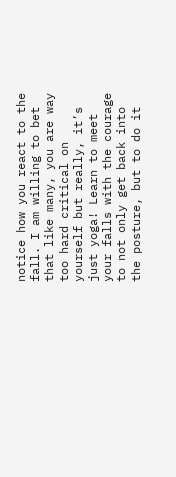notice how you react to the fall. I am willing to bet that like many, you are way too hard critical on yourself but really, it’s just yoga! Learn to meet your falls with the courage to not only get back into the posture, but to do it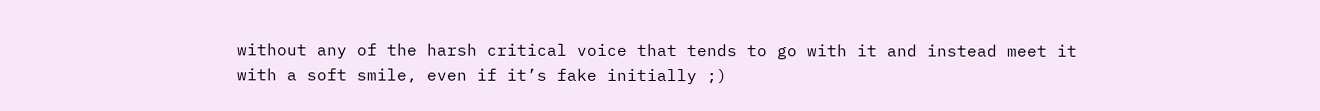without any of the harsh critical voice that tends to go with it and instead meet it with a soft smile, even if it’s fake initially ;)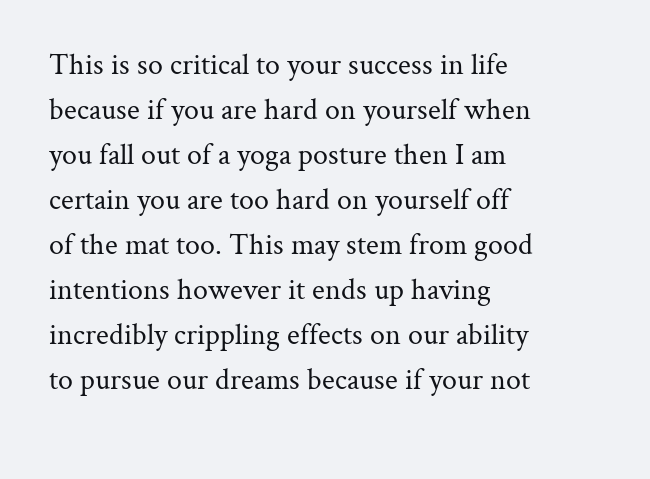This is so critical to your success in life because if you are hard on yourself when you fall out of a yoga posture then I am certain you are too hard on yourself off of the mat too. This may stem from good intentions however it ends up having incredibly crippling effects on our ability to pursue our dreams because if your not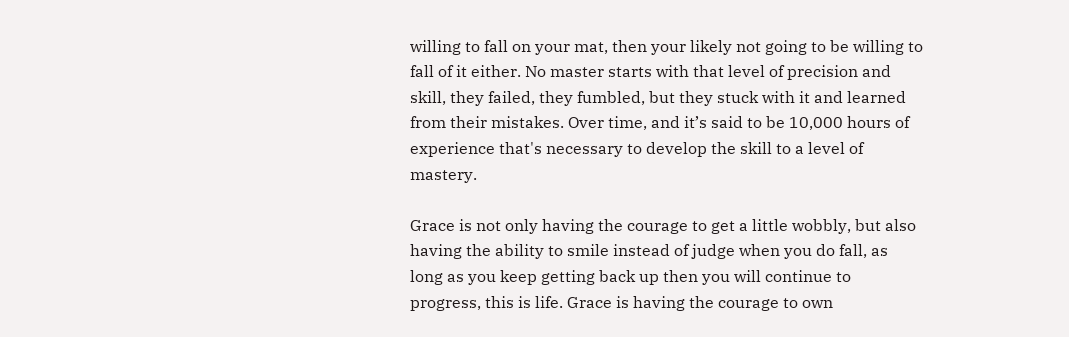willing to fall on your mat, then your likely not going to be willing to fall of it either. No master starts with that level of precision and skill, they failed, they fumbled, but they stuck with it and learned from their mistakes. Over time, and it’s said to be 10,000 hours of experience that's necessary to develop the skill to a level of mastery.

Grace is not only having the courage to get a little wobbly, but also having the ability to smile instead of judge when you do fall, as long as you keep getting back up then you will continue to progress, this is life. Grace is having the courage to own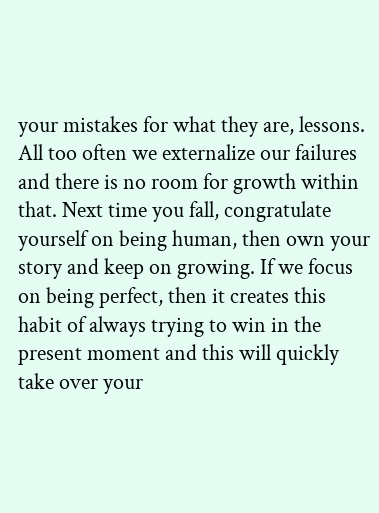your mistakes for what they are, lessons. All too often we externalize our failures and there is no room for growth within that. Next time you fall, congratulate yourself on being human, then own your story and keep on growing. If we focus on being perfect, then it creates this habit of always trying to win in the present moment and this will quickly take over your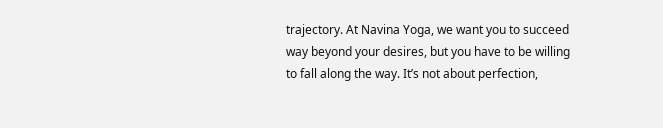trajectory. At Navina Yoga, we want you to succeed way beyond your desires, but you have to be willing to fall along the way. It’s not about perfection,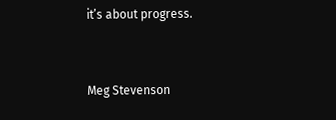it’s about progress.


Meg Stevenson